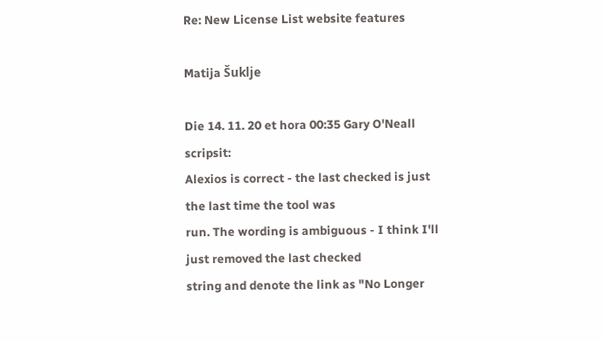Re: New License List website features

Matija Šuklje

Die 14. 11. 20 et hora 00:35 Gary O'Neall scripsit:
Alexios is correct - the last checked is just the last time the tool was
run. The wording is ambiguous - I think I'll just removed the last checked
string and denote the link as "No Longer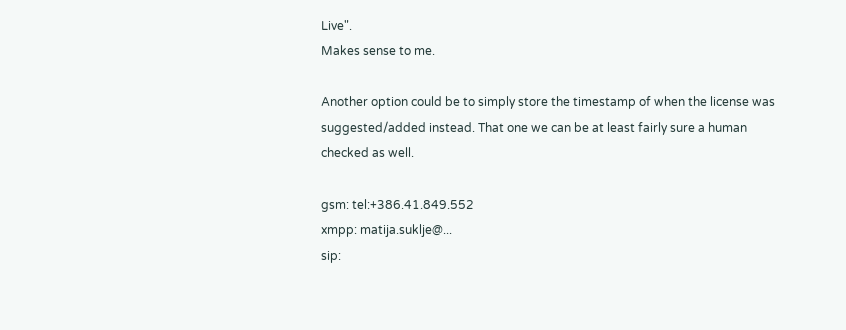Live".
Makes sense to me.

Another option could be to simply store the timestamp of when the license was
suggested/added instead. That one we can be at least fairly sure a human
checked as well.

gsm: tel:+386.41.849.552
xmpp: matija.suklje@...
sip: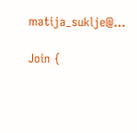matija_suklje@...

Join {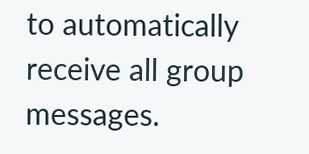to automatically receive all group messages.